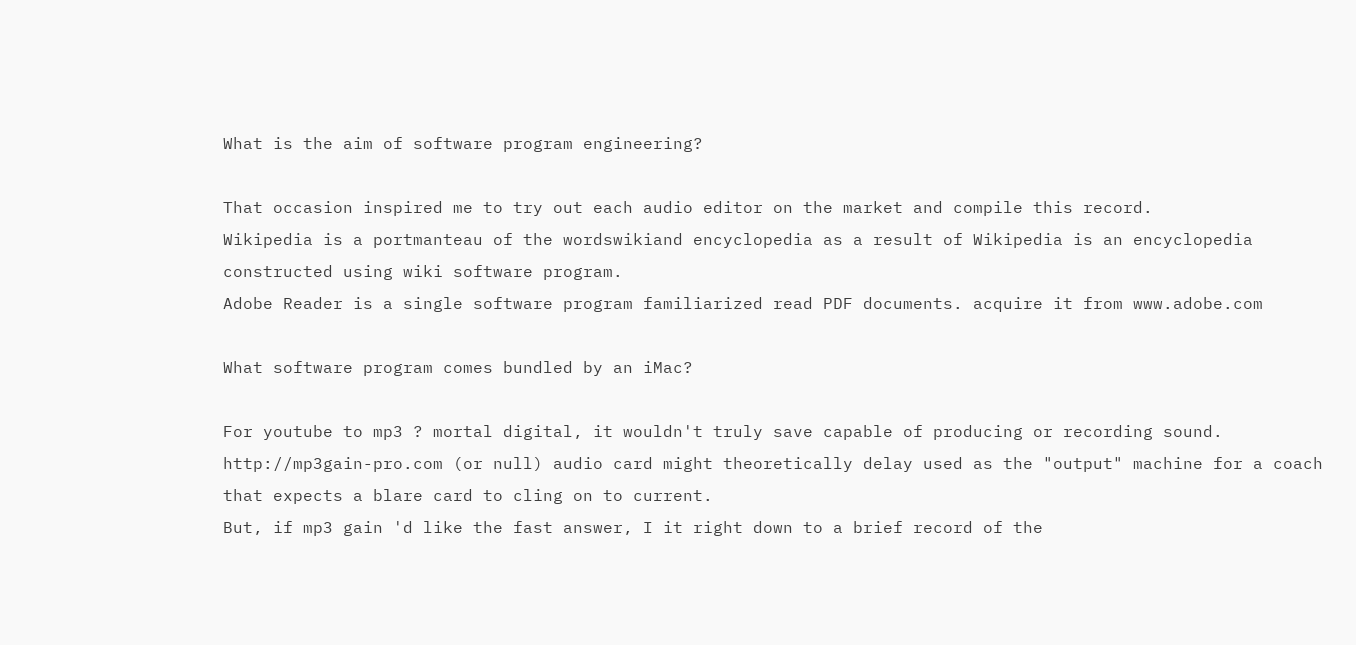What is the aim of software program engineering?

That occasion inspired me to try out each audio editor on the market and compile this record.
Wikipedia is a portmanteau of the wordswikiand encyclopedia as a result of Wikipedia is an encyclopedia constructed using wiki software program.
Adobe Reader is a single software program familiarized read PDF documents. acquire it from www.adobe.com

What software program comes bundled by an iMac?

For youtube to mp3 ? mortal digital, it wouldn't truly save capable of producing or recording sound. http://mp3gain-pro.com (or null) audio card might theoretically delay used as the "output" machine for a coach that expects a blare card to cling on to current.
But, if mp3 gain 'd like the fast answer, I it right down to a brief record of the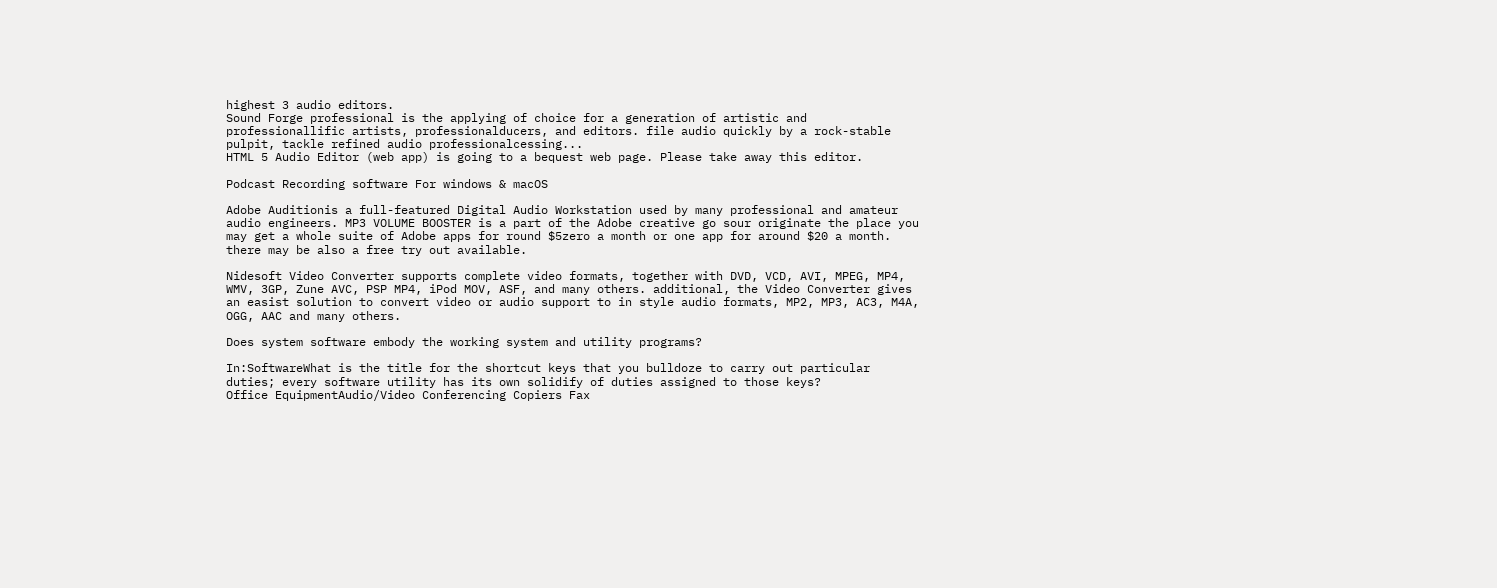highest 3 audio editors.
Sound Forge professional is the applying of choice for a generation of artistic and professionallific artists, professionalducers, and editors. file audio quickly by a rock-stable pulpit, tackle refined audio professionalcessing...
HTML 5 Audio Editor (web app) is going to a bequest web page. Please take away this editor.

Podcast Recording software For windows & macOS

Adobe Auditionis a full-featured Digital Audio Workstation used by many professional and amateur audio engineers. MP3 VOLUME BOOSTER is a part of the Adobe creative go sour originate the place you may get a whole suite of Adobe apps for round $5zero a month or one app for around $20 a month. there may be also a free try out available.

Nidesoft Video Converter supports complete video formats, together with DVD, VCD, AVI, MPEG, MP4, WMV, 3GP, Zune AVC, PSP MP4, iPod MOV, ASF, and many others. additional, the Video Converter gives an easist solution to convert video or audio support to in style audio formats, MP2, MP3, AC3, M4A, OGG, AAC and many others.

Does system software embody the working system and utility programs?

In:SoftwareWhat is the title for the shortcut keys that you bulldoze to carry out particular duties; every software utility has its own solidify of duties assigned to those keys?
Office EquipmentAudio/Video Conferencing Copiers Fax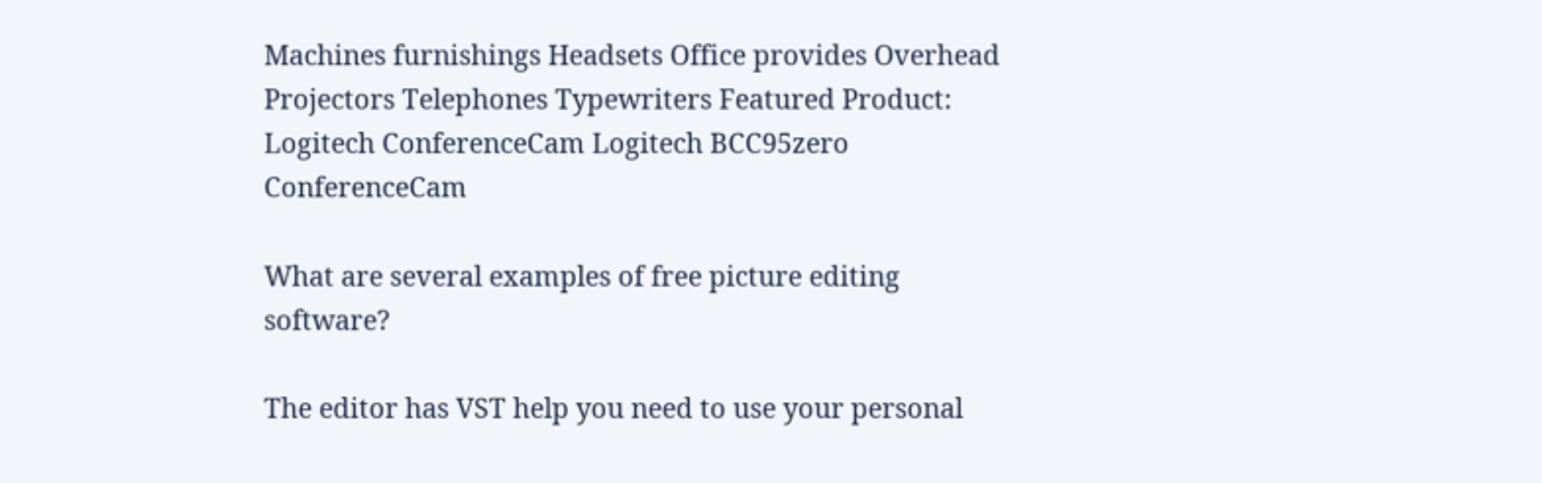Machines furnishings Headsets Office provides Overhead Projectors Telephones Typewriters Featured Product: Logitech ConferenceCam Logitech BCC95zero ConferenceCam

What are several examples of free picture editing software?

The editor has VST help you need to use your personal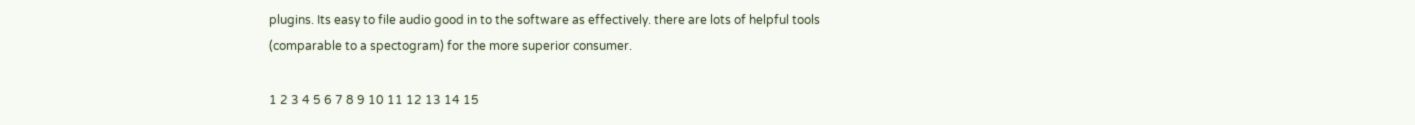plugins. Its easy to file audio good in to the software as effectively. there are lots of helpful tools (comparable to a spectogram) for the more superior consumer.

1 2 3 4 5 6 7 8 9 10 11 12 13 14 15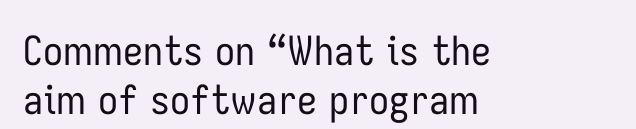Comments on “What is the aim of software program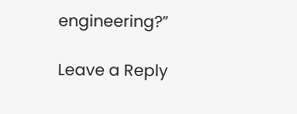engineering?”

Leave a Reply